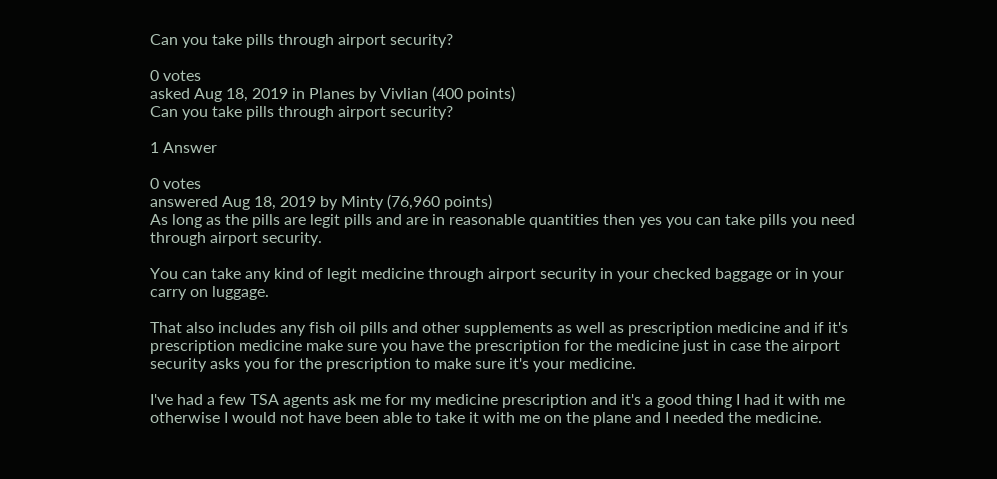Can you take pills through airport security?

0 votes
asked Aug 18, 2019 in Planes by Vivlian (400 points)
Can you take pills through airport security?

1 Answer

0 votes
answered Aug 18, 2019 by Minty (76,960 points)
As long as the pills are legit pills and are in reasonable quantities then yes you can take pills you need through airport security.

You can take any kind of legit medicine through airport security in your checked baggage or in your carry on luggage.

That also includes any fish oil pills and other supplements as well as prescription medicine and if it's prescription medicine make sure you have the prescription for the medicine just in case the airport security asks you for the prescription to make sure it's your medicine.

I've had a few TSA agents ask me for my medicine prescription and it's a good thing I had it with me otherwise I would not have been able to take it with me on the plane and I needed the medicine.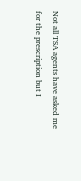Not all TSA agents have asked me for the prescription but I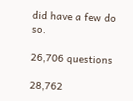did have a few do so.

26,706 questions

28,762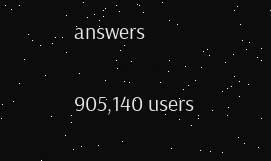answers


905,140 users